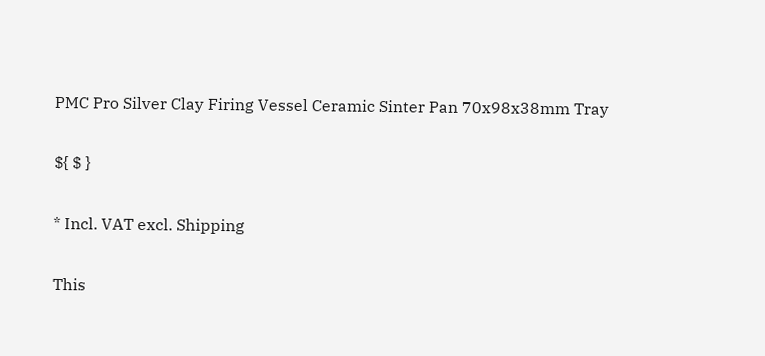PMC Pro Silver Clay Firing Vessel Ceramic Sinter Pan 70x98x38mm Tray

${ $ }

* Incl. VAT excl. Shipping

This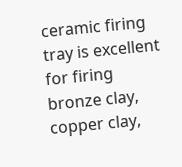ceramic firing tray is excellent for firing bronze clay, copper clay,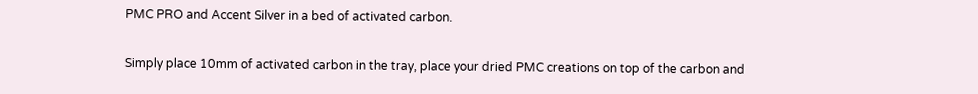PMC PRO and Accent Silver in a bed of activated carbon.

Simply place 10mm of activated carbon in the tray, place your dried PMC creations on top of the carbon and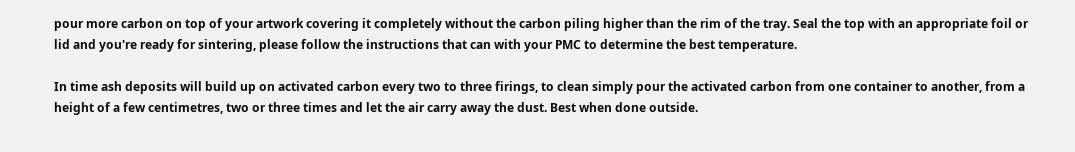pour more carbon on top of your artwork covering it completely without the carbon piling higher than the rim of the tray. Seal the top with an appropriate foil or lid and you're ready for sintering, please follow the instructions that can with your PMC to determine the best temperature.

In time ash deposits will build up on activated carbon every two to three firings, to clean simply pour the activated carbon from one container to another, from a height of a few centimetres, two or three times and let the air carry away the dust. Best when done outside.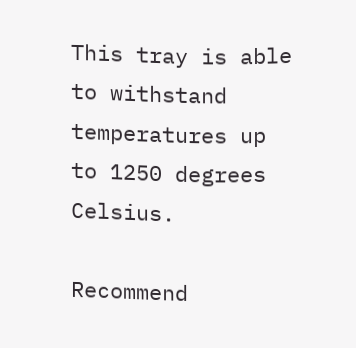This tray is able to withstand temperatures up to 1250 degrees Celsius.

Recommend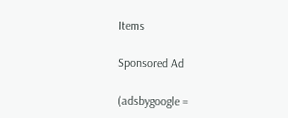Items

Sponsored Ad

(adsbygoogle =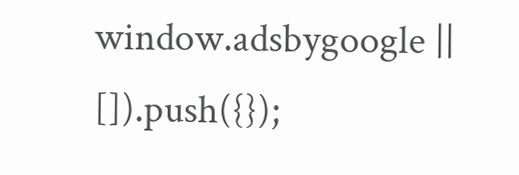window.adsbygoogle || []).push({});